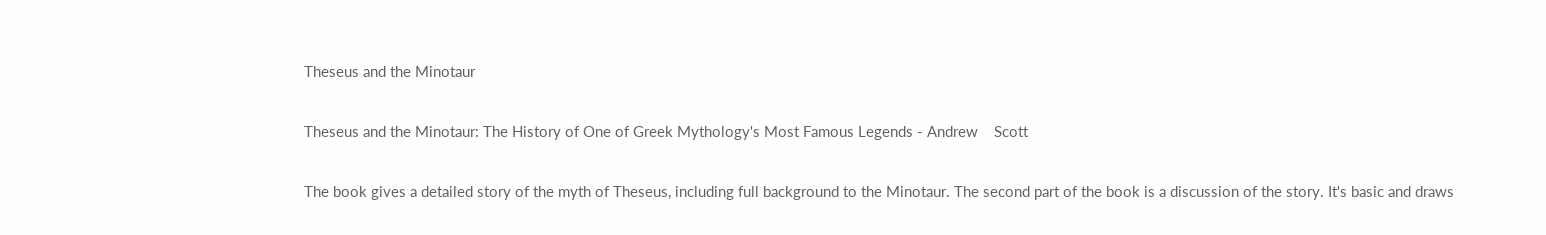Theseus and the Minotaur

Theseus and the Minotaur: The History of One of Greek Mythology's Most Famous Legends - Andrew    Scott

The book gives a detailed story of the myth of Theseus, including full background to the Minotaur. The second part of the book is a discussion of the story. It's basic and draws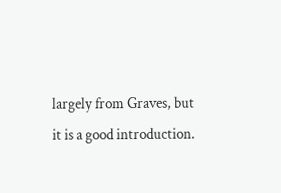largely from Graves, but it is a good introduction.